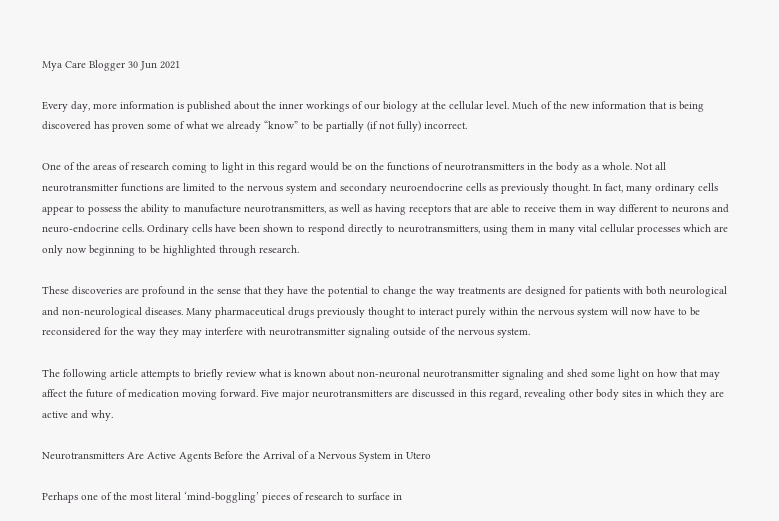Mya Care Blogger 30 Jun 2021

Every day, more information is published about the inner workings of our biology at the cellular level. Much of the new information that is being discovered has proven some of what we already “know” to be partially (if not fully) incorrect.

One of the areas of research coming to light in this regard would be on the functions of neurotransmitters in the body as a whole. Not all neurotransmitter functions are limited to the nervous system and secondary neuroendocrine cells as previously thought. In fact, many ordinary cells appear to possess the ability to manufacture neurotransmitters, as well as having receptors that are able to receive them in way different to neurons and neuro-endocrine cells. Ordinary cells have been shown to respond directly to neurotransmitters, using them in many vital cellular processes which are only now beginning to be highlighted through research.

These discoveries are profound in the sense that they have the potential to change the way treatments are designed for patients with both neurological and non-neurological diseases. Many pharmaceutical drugs previously thought to interact purely within the nervous system will now have to be reconsidered for the way they may interfere with neurotransmitter signaling outside of the nervous system.

The following article attempts to briefly review what is known about non-neuronal neurotransmitter signaling and shed some light on how that may affect the future of medication moving forward. Five major neurotransmitters are discussed in this regard, revealing other body sites in which they are active and why.

Neurotransmitters Are Active Agents Before the Arrival of a Nervous System in Utero

Perhaps one of the most literal ‘mind-boggling’ pieces of research to surface in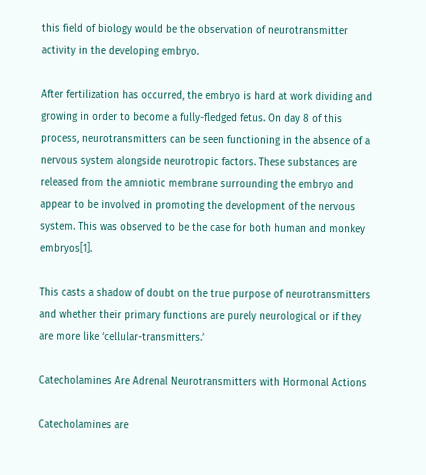this field of biology would be the observation of neurotransmitter activity in the developing embryo.

After fertilization has occurred, the embryo is hard at work dividing and growing in order to become a fully-fledged fetus. On day 8 of this process, neurotransmitters can be seen functioning in the absence of a nervous system alongside neurotropic factors. These substances are released from the amniotic membrane surrounding the embryo and appear to be involved in promoting the development of the nervous system. This was observed to be the case for both human and monkey embryos[1].

This casts a shadow of doubt on the true purpose of neurotransmitters and whether their primary functions are purely neurological or if they are more like ‘cellular-transmitters.’

Catecholamines Are Adrenal Neurotransmitters with Hormonal Actions

Catecholamines are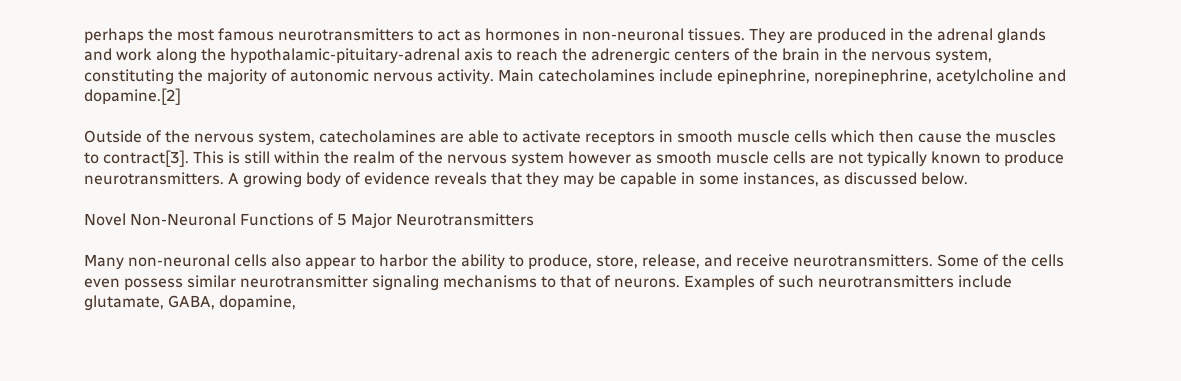perhaps the most famous neurotransmitters to act as hormones in non-neuronal tissues. They are produced in the adrenal glands and work along the hypothalamic-pituitary-adrenal axis to reach the adrenergic centers of the brain in the nervous system, constituting the majority of autonomic nervous activity. Main catecholamines include epinephrine, norepinephrine, acetylcholine and dopamine.[2]

Outside of the nervous system, catecholamines are able to activate receptors in smooth muscle cells which then cause the muscles to contract[3]. This is still within the realm of the nervous system however as smooth muscle cells are not typically known to produce neurotransmitters. A growing body of evidence reveals that they may be capable in some instances, as discussed below.

Novel Non-Neuronal Functions of 5 Major Neurotransmitters

Many non-neuronal cells also appear to harbor the ability to produce, store, release, and receive neurotransmitters. Some of the cells even possess similar neurotransmitter signaling mechanisms to that of neurons. Examples of such neurotransmitters include glutamate, GABA, dopamine,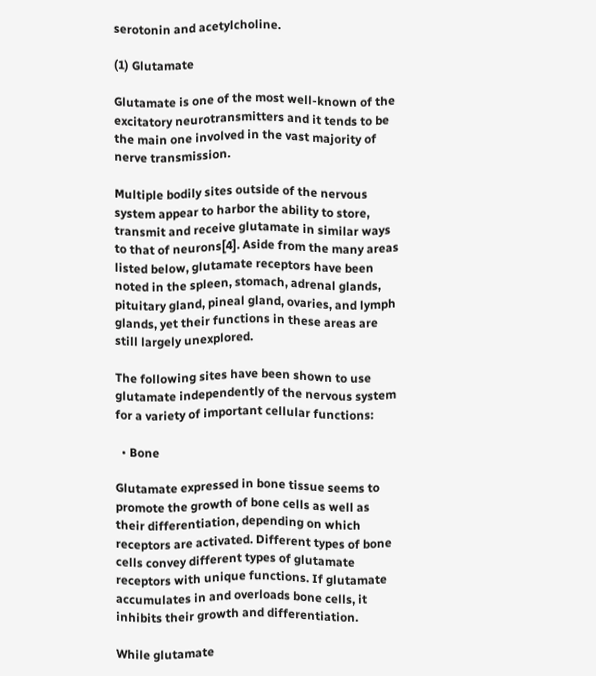serotonin and acetylcholine.

(1) Glutamate

Glutamate is one of the most well-known of the excitatory neurotransmitters and it tends to be the main one involved in the vast majority of nerve transmission.

Multiple bodily sites outside of the nervous system appear to harbor the ability to store, transmit and receive glutamate in similar ways to that of neurons[4]. Aside from the many areas listed below, glutamate receptors have been noted in the spleen, stomach, adrenal glands, pituitary gland, pineal gland, ovaries, and lymph glands, yet their functions in these areas are still largely unexplored.

The following sites have been shown to use glutamate independently of the nervous system for a variety of important cellular functions:

  • Bone

Glutamate expressed in bone tissue seems to promote the growth of bone cells as well as their differentiation, depending on which receptors are activated. Different types of bone cells convey different types of glutamate receptors with unique functions. If glutamate accumulates in and overloads bone cells, it inhibits their growth and differentiation.

While glutamate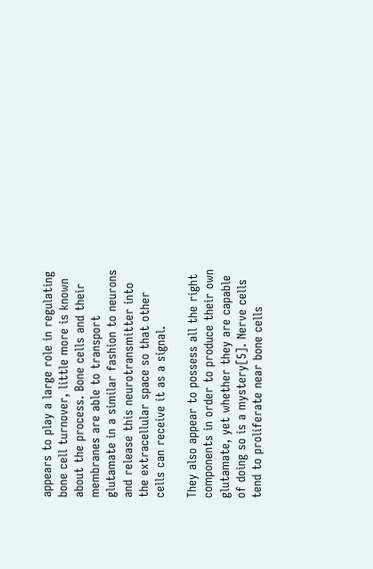appears to play a large role in regulating bone cell turnover, little more is known about the process. Bone cells and their membranes are able to transport glutamate in a similar fashion to neurons and release this neurotransmitter into the extracellular space so that other cells can receive it as a signal.

They also appear to possess all the right components in order to produce their own glutamate, yet whether they are capable of doing so is a mystery[5]. Nerve cells tend to proliferate near bone cells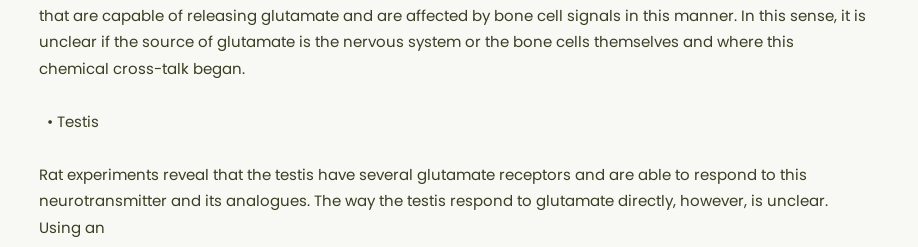that are capable of releasing glutamate and are affected by bone cell signals in this manner. In this sense, it is unclear if the source of glutamate is the nervous system or the bone cells themselves and where this chemical cross-talk began.

  • Testis

Rat experiments reveal that the testis have several glutamate receptors and are able to respond to this neurotransmitter and its analogues. The way the testis respond to glutamate directly, however, is unclear. Using an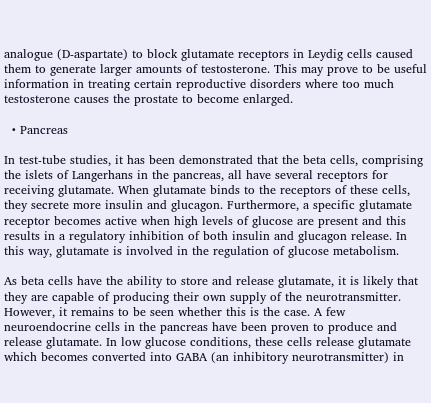analogue (D-aspartate) to block glutamate receptors in Leydig cells caused them to generate larger amounts of testosterone. This may prove to be useful information in treating certain reproductive disorders where too much testosterone causes the prostate to become enlarged.

  • Pancreas

In test-tube studies, it has been demonstrated that the beta cells, comprising the islets of Langerhans in the pancreas, all have several receptors for receiving glutamate. When glutamate binds to the receptors of these cells, they secrete more insulin and glucagon. Furthermore, a specific glutamate receptor becomes active when high levels of glucose are present and this results in a regulatory inhibition of both insulin and glucagon release. In this way, glutamate is involved in the regulation of glucose metabolism.

As beta cells have the ability to store and release glutamate, it is likely that they are capable of producing their own supply of the neurotransmitter. However, it remains to be seen whether this is the case. A few neuroendocrine cells in the pancreas have been proven to produce and release glutamate. In low glucose conditions, these cells release glutamate which becomes converted into GABA (an inhibitory neurotransmitter) in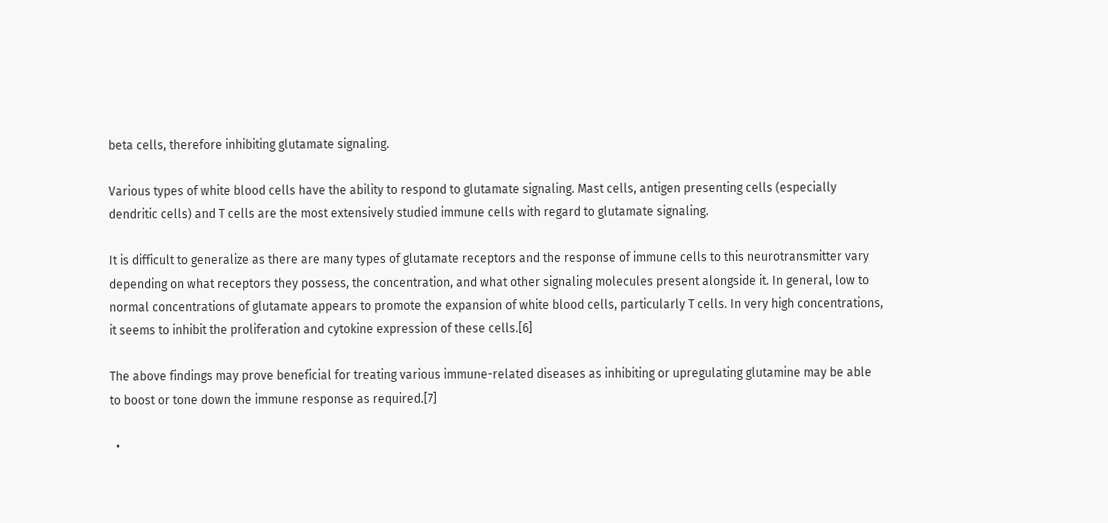beta cells, therefore inhibiting glutamate signaling.

Various types of white blood cells have the ability to respond to glutamate signaling. Mast cells, antigen presenting cells (especially dendritic cells) and T cells are the most extensively studied immune cells with regard to glutamate signaling.

It is difficult to generalize as there are many types of glutamate receptors and the response of immune cells to this neurotransmitter vary depending on what receptors they possess, the concentration, and what other signaling molecules present alongside it. In general, low to normal concentrations of glutamate appears to promote the expansion of white blood cells, particularly T cells. In very high concentrations, it seems to inhibit the proliferation and cytokine expression of these cells.[6]

The above findings may prove beneficial for treating various immune-related diseases as inhibiting or upregulating glutamine may be able to boost or tone down the immune response as required.[7]

  •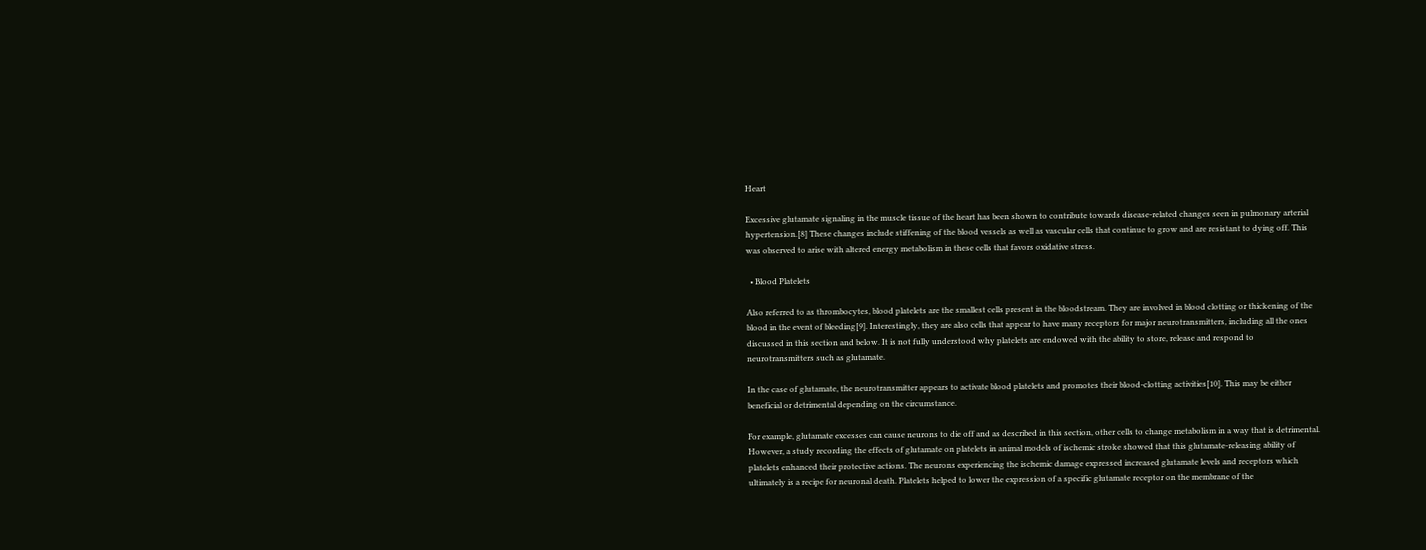Heart

Excessive glutamate signaling in the muscle tissue of the heart has been shown to contribute towards disease-related changes seen in pulmonary arterial hypertension.[8] These changes include stiffening of the blood vessels as well as vascular cells that continue to grow and are resistant to dying off. This was observed to arise with altered energy metabolism in these cells that favors oxidative stress.

  • Blood Platelets

Also referred to as thrombocytes, blood platelets are the smallest cells present in the bloodstream. They are involved in blood clotting or thickening of the blood in the event of bleeding[9]. Interestingly, they are also cells that appear to have many receptors for major neurotransmitters, including all the ones discussed in this section and below. It is not fully understood why platelets are endowed with the ability to store, release and respond to neurotransmitters such as glutamate.

In the case of glutamate, the neurotransmitter appears to activate blood platelets and promotes their blood-clotting activities[10]. This may be either beneficial or detrimental depending on the circumstance.

For example, glutamate excesses can cause neurons to die off and as described in this section, other cells to change metabolism in a way that is detrimental. However, a study recording the effects of glutamate on platelets in animal models of ischemic stroke showed that this glutamate-releasing ability of platelets enhanced their protective actions. The neurons experiencing the ischemic damage expressed increased glutamate levels and receptors which ultimately is a recipe for neuronal death. Platelets helped to lower the expression of a specific glutamate receptor on the membrane of the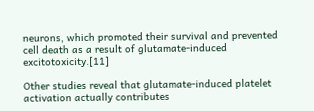neurons, which promoted their survival and prevented cell death as a result of glutamate-induced excitotoxicity.[11]

Other studies reveal that glutamate-induced platelet activation actually contributes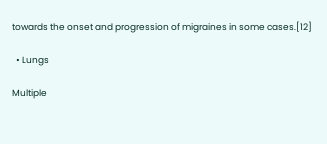towards the onset and progression of migraines in some cases.[12]

  • Lungs

Multiple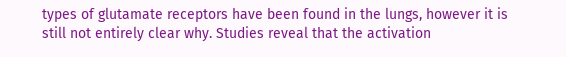types of glutamate receptors have been found in the lungs, however it is still not entirely clear why. Studies reveal that the activation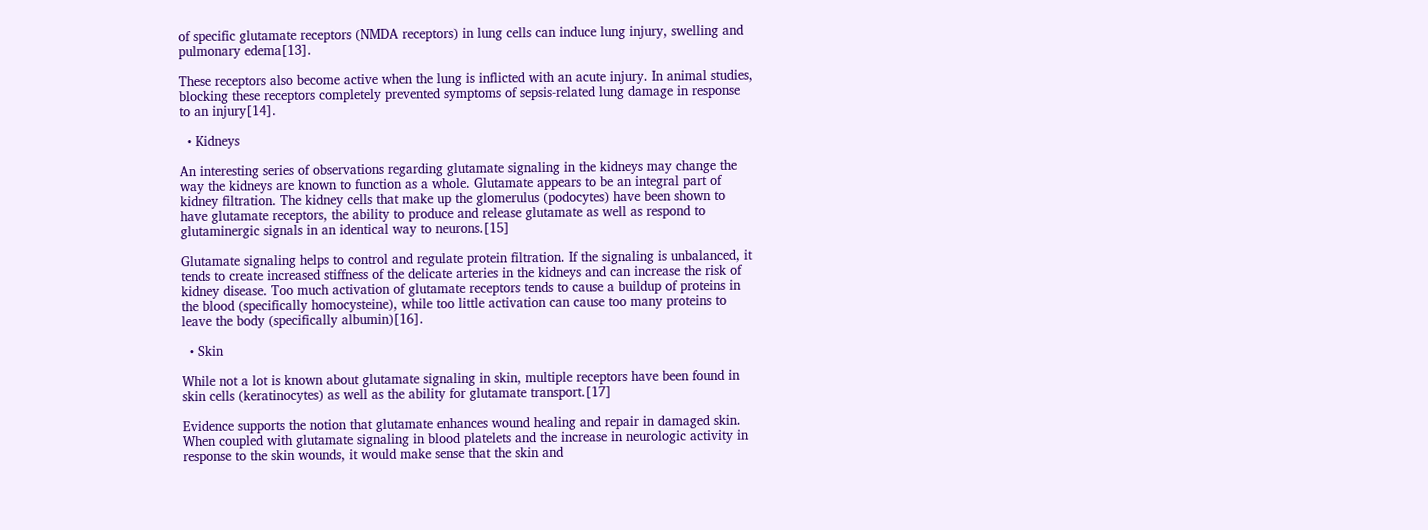of specific glutamate receptors (NMDA receptors) in lung cells can induce lung injury, swelling and pulmonary edema[13].

These receptors also become active when the lung is inflicted with an acute injury. In animal studies, blocking these receptors completely prevented symptoms of sepsis-related lung damage in response to an injury[14].

  • Kidneys

An interesting series of observations regarding glutamate signaling in the kidneys may change the way the kidneys are known to function as a whole. Glutamate appears to be an integral part of kidney filtration. The kidney cells that make up the glomerulus (podocytes) have been shown to have glutamate receptors, the ability to produce and release glutamate as well as respond to glutaminergic signals in an identical way to neurons.[15]

Glutamate signaling helps to control and regulate protein filtration. If the signaling is unbalanced, it tends to create increased stiffness of the delicate arteries in the kidneys and can increase the risk of kidney disease. Too much activation of glutamate receptors tends to cause a buildup of proteins in the blood (specifically homocysteine), while too little activation can cause too many proteins to leave the body (specifically albumin)[16].

  • Skin

While not a lot is known about glutamate signaling in skin, multiple receptors have been found in skin cells (keratinocytes) as well as the ability for glutamate transport.[17]

Evidence supports the notion that glutamate enhances wound healing and repair in damaged skin. When coupled with glutamate signaling in blood platelets and the increase in neurologic activity in response to the skin wounds, it would make sense that the skin and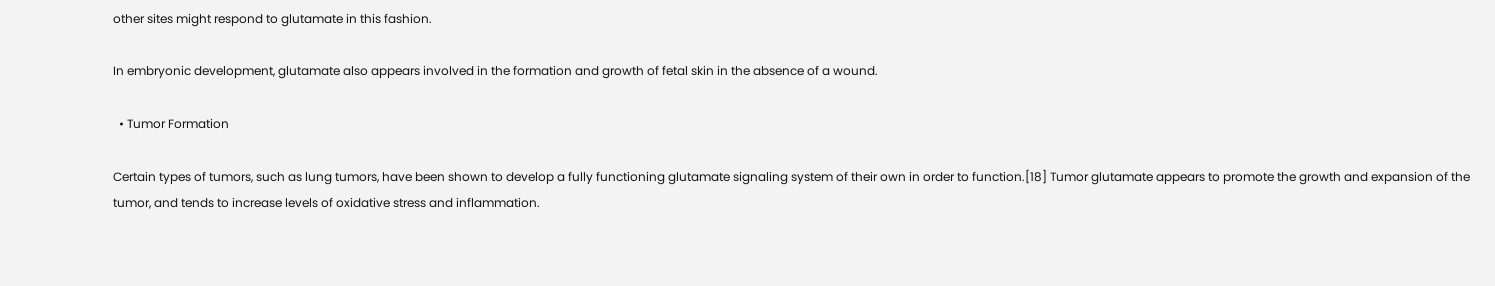other sites might respond to glutamate in this fashion.

In embryonic development, glutamate also appears involved in the formation and growth of fetal skin in the absence of a wound.

  • Tumor Formation

Certain types of tumors, such as lung tumors, have been shown to develop a fully functioning glutamate signaling system of their own in order to function.[18] Tumor glutamate appears to promote the growth and expansion of the tumor, and tends to increase levels of oxidative stress and inflammation.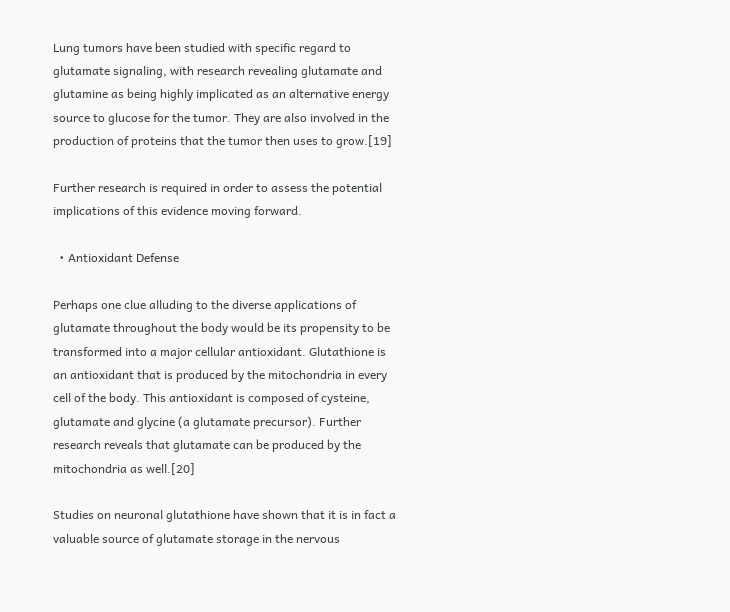Lung tumors have been studied with specific regard to glutamate signaling, with research revealing glutamate and glutamine as being highly implicated as an alternative energy source to glucose for the tumor. They are also involved in the production of proteins that the tumor then uses to grow.[19]

Further research is required in order to assess the potential implications of this evidence moving forward.

  • Antioxidant Defense

Perhaps one clue alluding to the diverse applications of glutamate throughout the body would be its propensity to be transformed into a major cellular antioxidant. Glutathione is an antioxidant that is produced by the mitochondria in every cell of the body. This antioxidant is composed of cysteine, glutamate and glycine (a glutamate precursor). Further research reveals that glutamate can be produced by the mitochondria as well.[20]

Studies on neuronal glutathione have shown that it is in fact a valuable source of glutamate storage in the nervous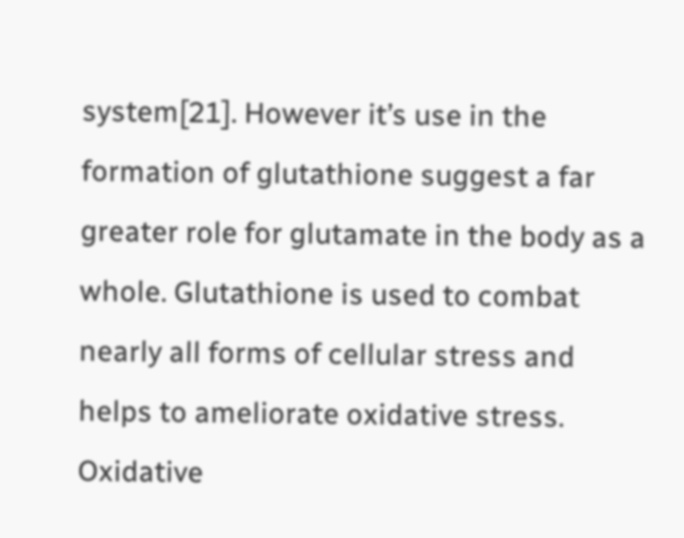system[21]. However it’s use in the formation of glutathione suggest a far greater role for glutamate in the body as a whole. Glutathione is used to combat nearly all forms of cellular stress and helps to ameliorate oxidative stress. Oxidative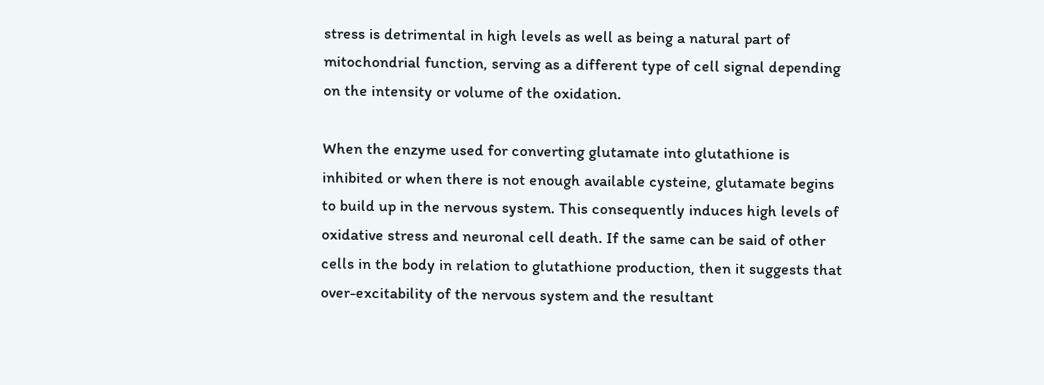stress is detrimental in high levels as well as being a natural part of mitochondrial function, serving as a different type of cell signal depending on the intensity or volume of the oxidation.

When the enzyme used for converting glutamate into glutathione is inhibited or when there is not enough available cysteine, glutamate begins to build up in the nervous system. This consequently induces high levels of oxidative stress and neuronal cell death. If the same can be said of other cells in the body in relation to glutathione production, then it suggests that over-excitability of the nervous system and the resultant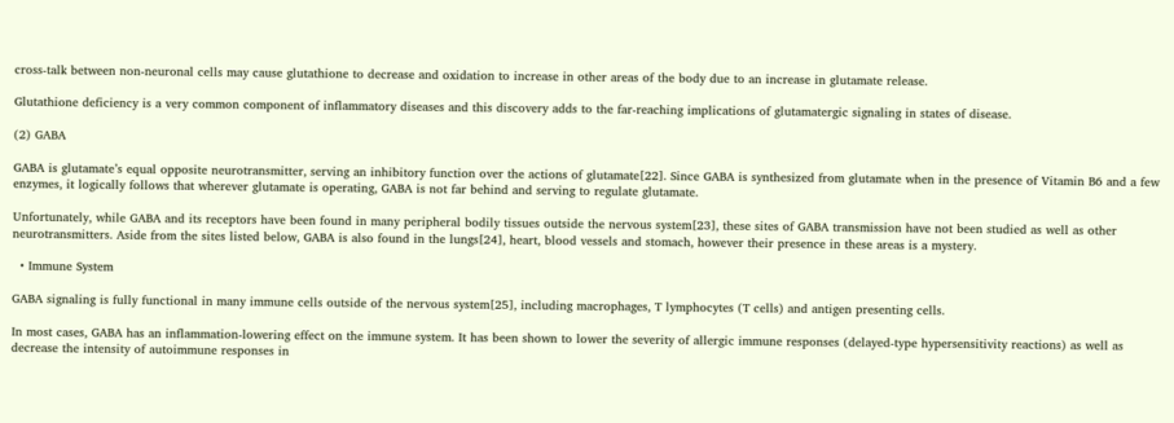cross-talk between non-neuronal cells may cause glutathione to decrease and oxidation to increase in other areas of the body due to an increase in glutamate release.

Glutathione deficiency is a very common component of inflammatory diseases and this discovery adds to the far-reaching implications of glutamatergic signaling in states of disease.

(2) GABA

GABA is glutamate’s equal opposite neurotransmitter, serving an inhibitory function over the actions of glutamate[22]. Since GABA is synthesized from glutamate when in the presence of Vitamin B6 and a few enzymes, it logically follows that wherever glutamate is operating, GABA is not far behind and serving to regulate glutamate.

Unfortunately, while GABA and its receptors have been found in many peripheral bodily tissues outside the nervous system[23], these sites of GABA transmission have not been studied as well as other neurotransmitters. Aside from the sites listed below, GABA is also found in the lungs[24], heart, blood vessels and stomach, however their presence in these areas is a mystery.

  • Immune System

GABA signaling is fully functional in many immune cells outside of the nervous system[25], including macrophages, T lymphocytes (T cells) and antigen presenting cells.

In most cases, GABA has an inflammation-lowering effect on the immune system. It has been shown to lower the severity of allergic immune responses (delayed-type hypersensitivity reactions) as well as decrease the intensity of autoimmune responses in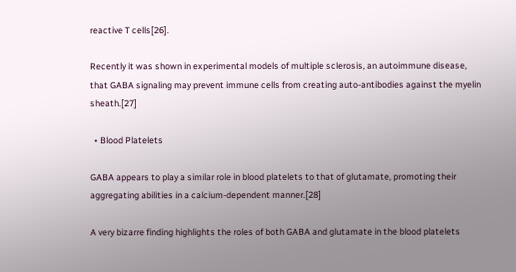reactive T cells[26].

Recently it was shown in experimental models of multiple sclerosis, an autoimmune disease, that GABA signaling may prevent immune cells from creating auto-antibodies against the myelin sheath.[27]

  • Blood Platelets

GABA appears to play a similar role in blood platelets to that of glutamate, promoting their aggregating abilities in a calcium-dependent manner.[28]

A very bizarre finding highlights the roles of both GABA and glutamate in the blood platelets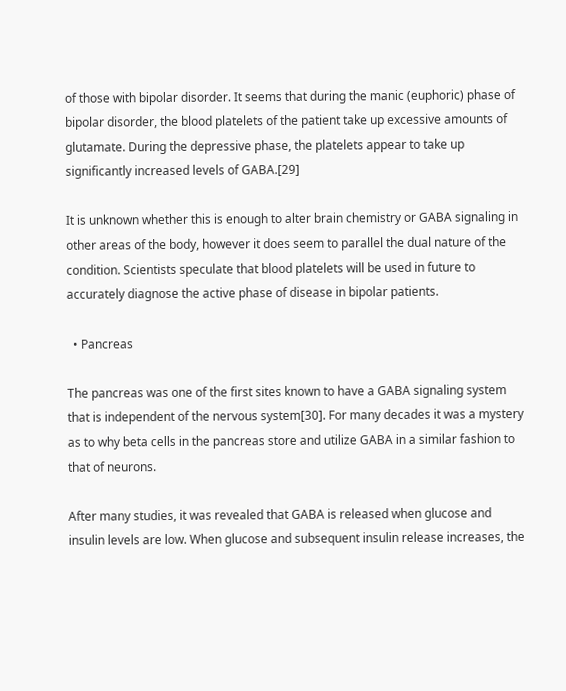of those with bipolar disorder. It seems that during the manic (euphoric) phase of bipolar disorder, the blood platelets of the patient take up excessive amounts of glutamate. During the depressive phase, the platelets appear to take up significantly increased levels of GABA.[29]

It is unknown whether this is enough to alter brain chemistry or GABA signaling in other areas of the body, however it does seem to parallel the dual nature of the condition. Scientists speculate that blood platelets will be used in future to accurately diagnose the active phase of disease in bipolar patients.

  • Pancreas

The pancreas was one of the first sites known to have a GABA signaling system that is independent of the nervous system[30]. For many decades it was a mystery as to why beta cells in the pancreas store and utilize GABA in a similar fashion to that of neurons.

After many studies, it was revealed that GABA is released when glucose and insulin levels are low. When glucose and subsequent insulin release increases, the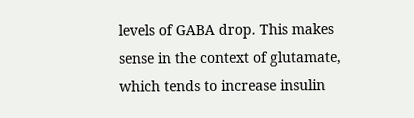levels of GABA drop. This makes sense in the context of glutamate, which tends to increase insulin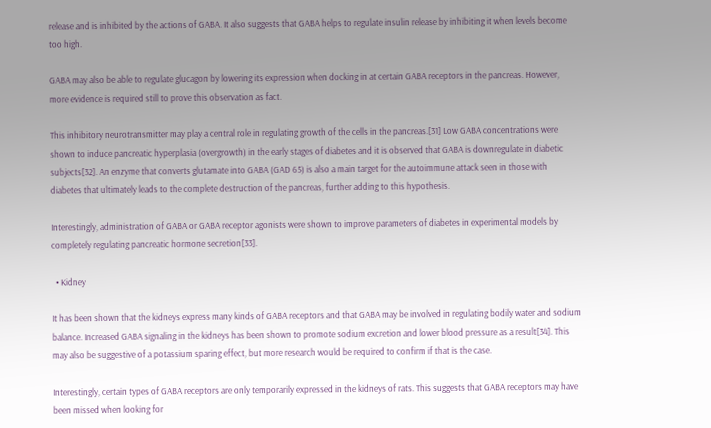release and is inhibited by the actions of GABA. It also suggests that GABA helps to regulate insulin release by inhibiting it when levels become too high.

GABA may also be able to regulate glucagon by lowering its expression when docking in at certain GABA receptors in the pancreas. However, more evidence is required still to prove this observation as fact.

This inhibitory neurotransmitter may play a central role in regulating growth of the cells in the pancreas.[31] Low GABA concentrations were shown to induce pancreatic hyperplasia (overgrowth) in the early stages of diabetes and it is observed that GABA is downregulate in diabetic subjects[32]. An enzyme that converts glutamate into GABA (GAD 65) is also a main target for the autoimmune attack seen in those with diabetes that ultimately leads to the complete destruction of the pancreas, further adding to this hypothesis.

Interestingly, administration of GABA or GABA receptor agonists were shown to improve parameters of diabetes in experimental models by completely regulating pancreatic hormone secretion[33].

  • Kidney

It has been shown that the kidneys express many kinds of GABA receptors and that GABA may be involved in regulating bodily water and sodium balance. Increased GABA signaling in the kidneys has been shown to promote sodium excretion and lower blood pressure as a result[34]. This may also be suggestive of a potassium sparing effect, but more research would be required to confirm if that is the case.

Interestingly, certain types of GABA receptors are only temporarily expressed in the kidneys of rats. This suggests that GABA receptors may have been missed when looking for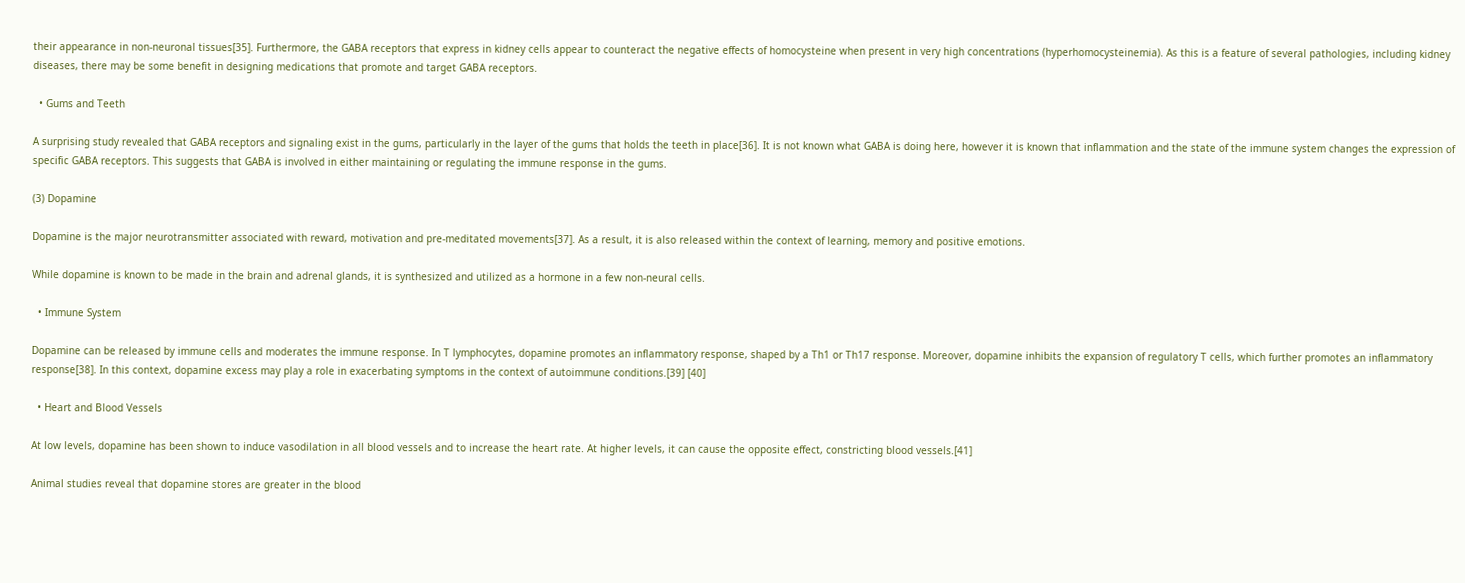their appearance in non-neuronal tissues[35]. Furthermore, the GABA receptors that express in kidney cells appear to counteract the negative effects of homocysteine when present in very high concentrations (hyperhomocysteinemia). As this is a feature of several pathologies, including kidney diseases, there may be some benefit in designing medications that promote and target GABA receptors.

  • Gums and Teeth

A surprising study revealed that GABA receptors and signaling exist in the gums, particularly in the layer of the gums that holds the teeth in place[36]. It is not known what GABA is doing here, however it is known that inflammation and the state of the immune system changes the expression of specific GABA receptors. This suggests that GABA is involved in either maintaining or regulating the immune response in the gums.

(3) Dopamine

Dopamine is the major neurotransmitter associated with reward, motivation and pre-meditated movements[37]. As a result, it is also released within the context of learning, memory and positive emotions.

While dopamine is known to be made in the brain and adrenal glands, it is synthesized and utilized as a hormone in a few non-neural cells.

  • Immune System

Dopamine can be released by immune cells and moderates the immune response. In T lymphocytes, dopamine promotes an inflammatory response, shaped by a Th1 or Th17 response. Moreover, dopamine inhibits the expansion of regulatory T cells, which further promotes an inflammatory response[38]. In this context, dopamine excess may play a role in exacerbating symptoms in the context of autoimmune conditions.[39] [40]

  • Heart and Blood Vessels

At low levels, dopamine has been shown to induce vasodilation in all blood vessels and to increase the heart rate. At higher levels, it can cause the opposite effect, constricting blood vessels.[41]

Animal studies reveal that dopamine stores are greater in the blood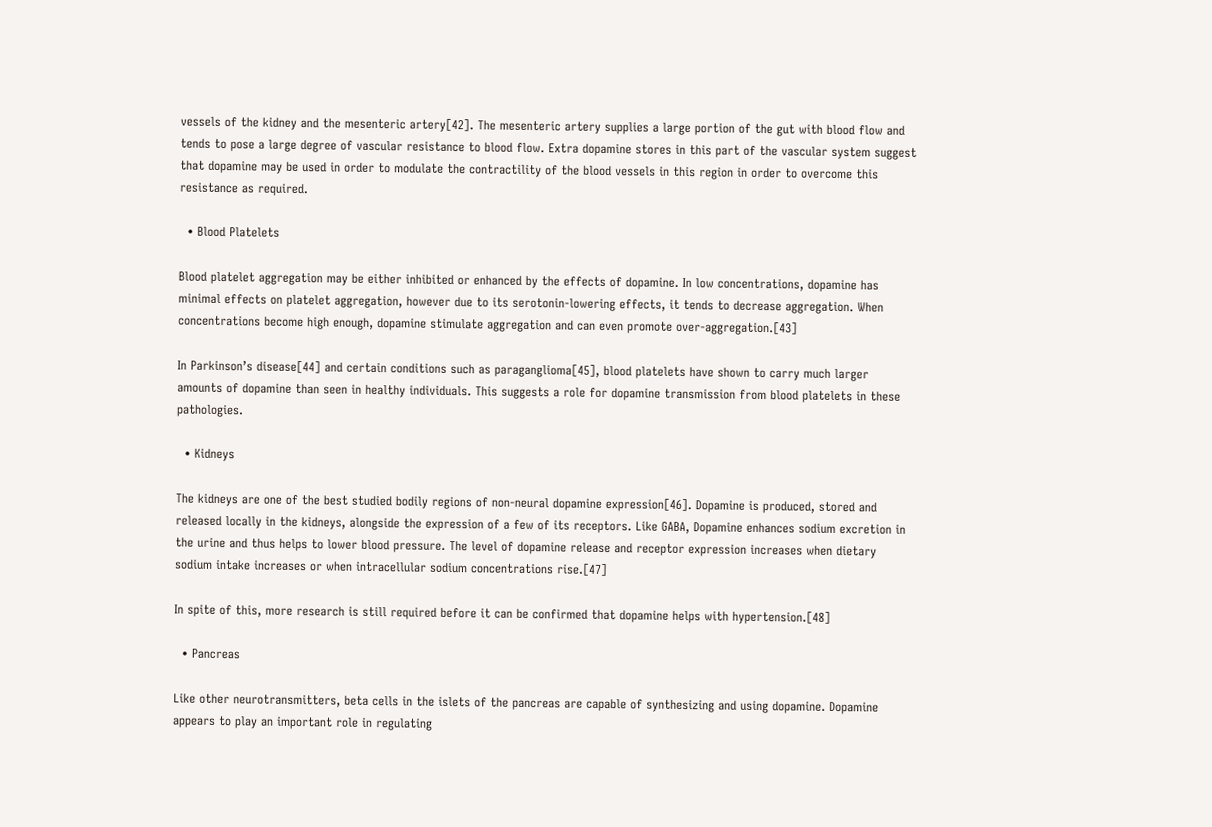vessels of the kidney and the mesenteric artery[42]. The mesenteric artery supplies a large portion of the gut with blood flow and tends to pose a large degree of vascular resistance to blood flow. Extra dopamine stores in this part of the vascular system suggest that dopamine may be used in order to modulate the contractility of the blood vessels in this region in order to overcome this resistance as required.

  • Blood Platelets

Blood platelet aggregation may be either inhibited or enhanced by the effects of dopamine. In low concentrations, dopamine has minimal effects on platelet aggregation, however due to its serotonin-lowering effects, it tends to decrease aggregation. When concentrations become high enough, dopamine stimulate aggregation and can even promote over-aggregation.[43]

In Parkinson’s disease[44] and certain conditions such as paraganglioma[45], blood platelets have shown to carry much larger amounts of dopamine than seen in healthy individuals. This suggests a role for dopamine transmission from blood platelets in these pathologies.

  • Kidneys

The kidneys are one of the best studied bodily regions of non-neural dopamine expression[46]. Dopamine is produced, stored and released locally in the kidneys, alongside the expression of a few of its receptors. Like GABA, Dopamine enhances sodium excretion in the urine and thus helps to lower blood pressure. The level of dopamine release and receptor expression increases when dietary sodium intake increases or when intracellular sodium concentrations rise.[47]

In spite of this, more research is still required before it can be confirmed that dopamine helps with hypertension.[48]

  • Pancreas

Like other neurotransmitters, beta cells in the islets of the pancreas are capable of synthesizing and using dopamine. Dopamine appears to play an important role in regulating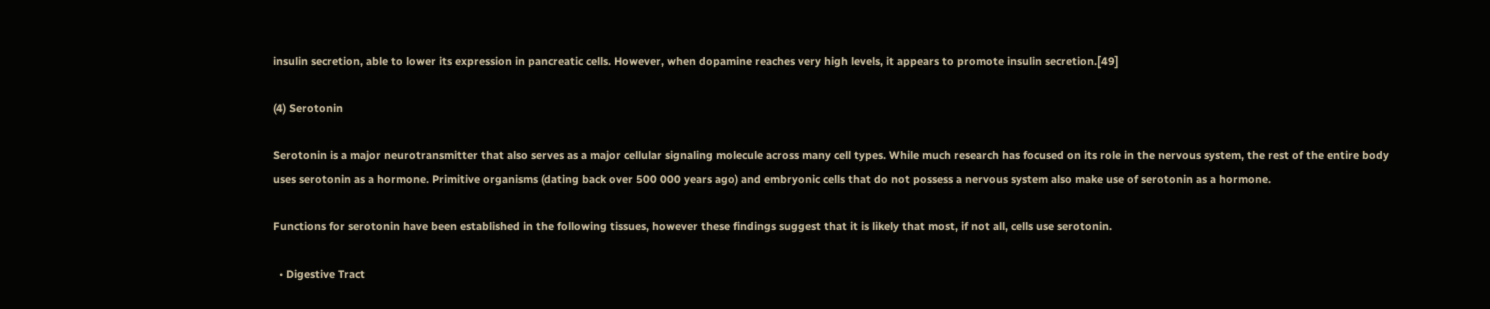insulin secretion, able to lower its expression in pancreatic cells. However, when dopamine reaches very high levels, it appears to promote insulin secretion.[49]

(4) Serotonin

Serotonin is a major neurotransmitter that also serves as a major cellular signaling molecule across many cell types. While much research has focused on its role in the nervous system, the rest of the entire body uses serotonin as a hormone. Primitive organisms (dating back over 500 000 years ago) and embryonic cells that do not possess a nervous system also make use of serotonin as a hormone.

Functions for serotonin have been established in the following tissues, however these findings suggest that it is likely that most, if not all, cells use serotonin.

  • Digestive Tract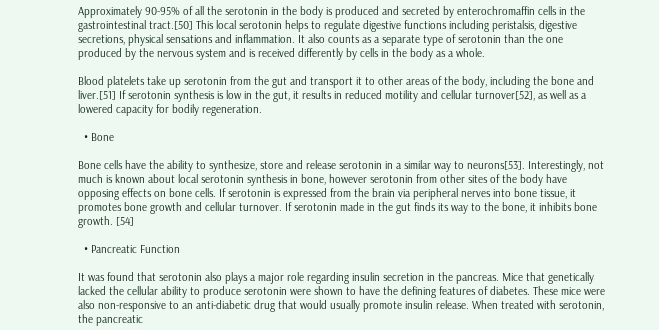Approximately 90-95% of all the serotonin in the body is produced and secreted by enterochromaffin cells in the gastrointestinal tract.[50] This local serotonin helps to regulate digestive functions including peristalsis, digestive secretions, physical sensations and inflammation. It also counts as a separate type of serotonin than the one produced by the nervous system and is received differently by cells in the body as a whole.

Blood platelets take up serotonin from the gut and transport it to other areas of the body, including the bone and liver.[51] If serotonin synthesis is low in the gut, it results in reduced motility and cellular turnover[52], as well as a lowered capacity for bodily regeneration.

  • Bone

Bone cells have the ability to synthesize, store and release serotonin in a similar way to neurons[53]. Interestingly, not much is known about local serotonin synthesis in bone, however serotonin from other sites of the body have opposing effects on bone cells. If serotonin is expressed from the brain via peripheral nerves into bone tissue, it promotes bone growth and cellular turnover. If serotonin made in the gut finds its way to the bone, it inhibits bone growth. [54]

  • Pancreatic Function

It was found that serotonin also plays a major role regarding insulin secretion in the pancreas. Mice that genetically lacked the cellular ability to produce serotonin were shown to have the defining features of diabetes. These mice were also non-responsive to an anti-diabetic drug that would usually promote insulin release. When treated with serotonin, the pancreatic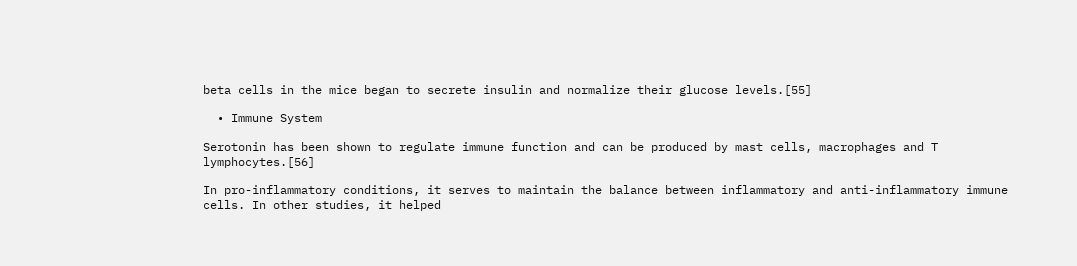beta cells in the mice began to secrete insulin and normalize their glucose levels.[55]

  • Immune System

Serotonin has been shown to regulate immune function and can be produced by mast cells, macrophages and T lymphocytes.[56]

In pro-inflammatory conditions, it serves to maintain the balance between inflammatory and anti-inflammatory immune cells. In other studies, it helped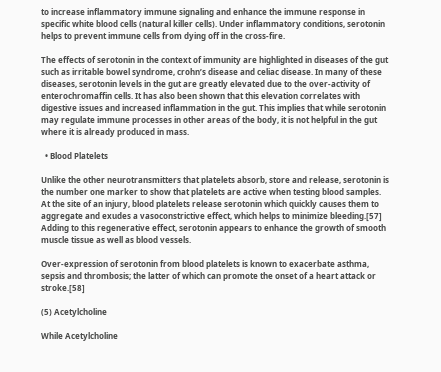to increase inflammatory immune signaling and enhance the immune response in specific white blood cells (natural killer cells). Under inflammatory conditions, serotonin helps to prevent immune cells from dying off in the cross-fire.

The effects of serotonin in the context of immunity are highlighted in diseases of the gut such as irritable bowel syndrome, crohn’s disease and celiac disease. In many of these diseases, serotonin levels in the gut are greatly elevated due to the over-activity of enterochromaffin cells. It has also been shown that this elevation correlates with digestive issues and increased inflammation in the gut. This implies that while serotonin may regulate immune processes in other areas of the body, it is not helpful in the gut where it is already produced in mass.

  • Blood Platelets

Unlike the other neurotransmitters that platelets absorb, store and release, serotonin is the number one marker to show that platelets are active when testing blood samples. At the site of an injury, blood platelets release serotonin which quickly causes them to aggregate and exudes a vasoconstrictive effect, which helps to minimize bleeding.[57] Adding to this regenerative effect, serotonin appears to enhance the growth of smooth muscle tissue as well as blood vessels.

Over-expression of serotonin from blood platelets is known to exacerbate asthma, sepsis and thrombosis; the latter of which can promote the onset of a heart attack or stroke.[58]

(5) Acetylcholine

While Acetylcholine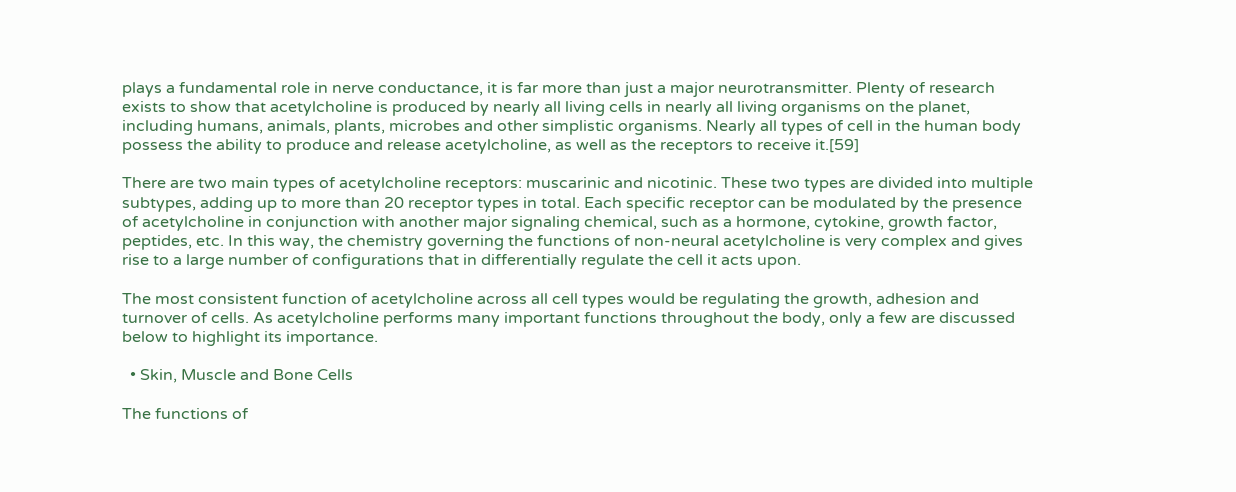plays a fundamental role in nerve conductance, it is far more than just a major neurotransmitter. Plenty of research exists to show that acetylcholine is produced by nearly all living cells in nearly all living organisms on the planet, including humans, animals, plants, microbes and other simplistic organisms. Nearly all types of cell in the human body possess the ability to produce and release acetylcholine, as well as the receptors to receive it.[59]

There are two main types of acetylcholine receptors: muscarinic and nicotinic. These two types are divided into multiple subtypes, adding up to more than 20 receptor types in total. Each specific receptor can be modulated by the presence of acetylcholine in conjunction with another major signaling chemical, such as a hormone, cytokine, growth factor, peptides, etc. In this way, the chemistry governing the functions of non-neural acetylcholine is very complex and gives rise to a large number of configurations that in differentially regulate the cell it acts upon.

The most consistent function of acetylcholine across all cell types would be regulating the growth, adhesion and turnover of cells. As acetylcholine performs many important functions throughout the body, only a few are discussed below to highlight its importance.

  • Skin, Muscle and Bone Cells

The functions of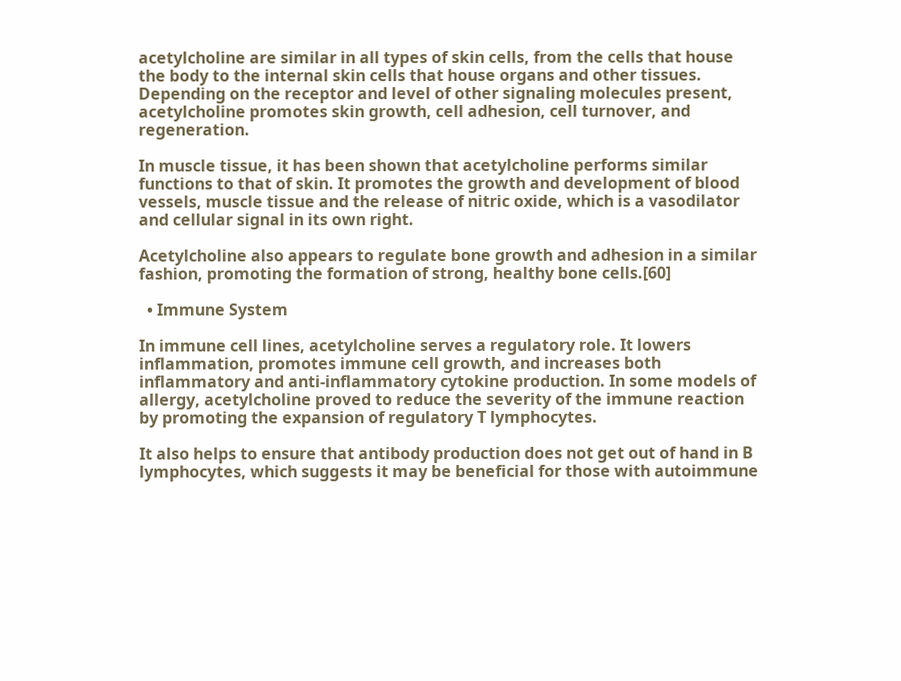acetylcholine are similar in all types of skin cells, from the cells that house the body to the internal skin cells that house organs and other tissues. Depending on the receptor and level of other signaling molecules present, acetylcholine promotes skin growth, cell adhesion, cell turnover, and regeneration.

In muscle tissue, it has been shown that acetylcholine performs similar functions to that of skin. It promotes the growth and development of blood vessels, muscle tissue and the release of nitric oxide, which is a vasodilator and cellular signal in its own right.

Acetylcholine also appears to regulate bone growth and adhesion in a similar fashion, promoting the formation of strong, healthy bone cells.[60]

  • Immune System

In immune cell lines, acetylcholine serves a regulatory role. It lowers inflammation, promotes immune cell growth, and increases both inflammatory and anti-inflammatory cytokine production. In some models of allergy, acetylcholine proved to reduce the severity of the immune reaction by promoting the expansion of regulatory T lymphocytes.

It also helps to ensure that antibody production does not get out of hand in B lymphocytes, which suggests it may be beneficial for those with autoimmune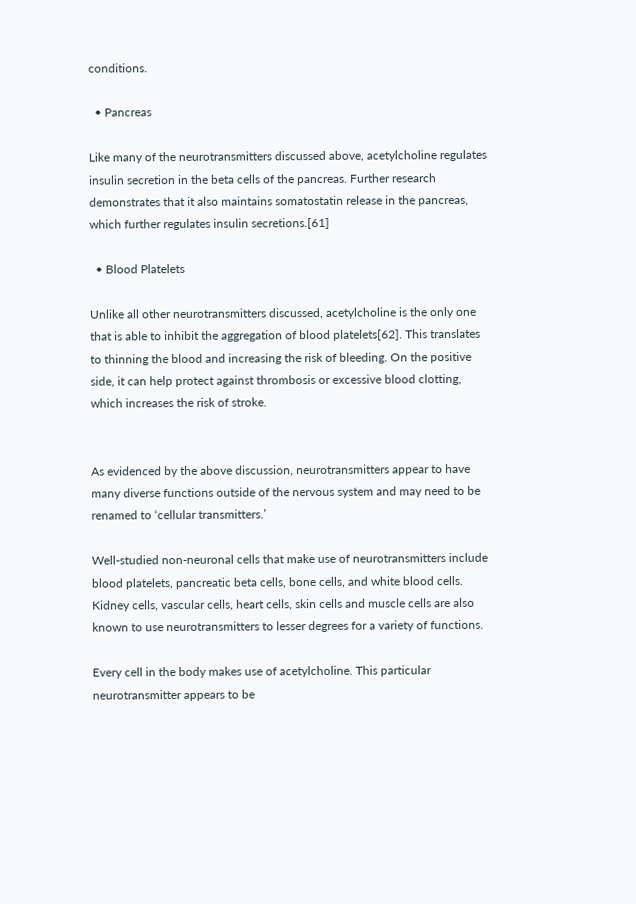conditions.

  • Pancreas

Like many of the neurotransmitters discussed above, acetylcholine regulates insulin secretion in the beta cells of the pancreas. Further research demonstrates that it also maintains somatostatin release in the pancreas, which further regulates insulin secretions.[61]

  • Blood Platelets

Unlike all other neurotransmitters discussed, acetylcholine is the only one that is able to inhibit the aggregation of blood platelets[62]. This translates to thinning the blood and increasing the risk of bleeding. On the positive side, it can help protect against thrombosis or excessive blood clotting, which increases the risk of stroke.


As evidenced by the above discussion, neurotransmitters appear to have many diverse functions outside of the nervous system and may need to be renamed to ‘cellular transmitters.’

Well-studied non-neuronal cells that make use of neurotransmitters include blood platelets, pancreatic beta cells, bone cells, and white blood cells. Kidney cells, vascular cells, heart cells, skin cells and muscle cells are also known to use neurotransmitters to lesser degrees for a variety of functions.

Every cell in the body makes use of acetylcholine. This particular neurotransmitter appears to be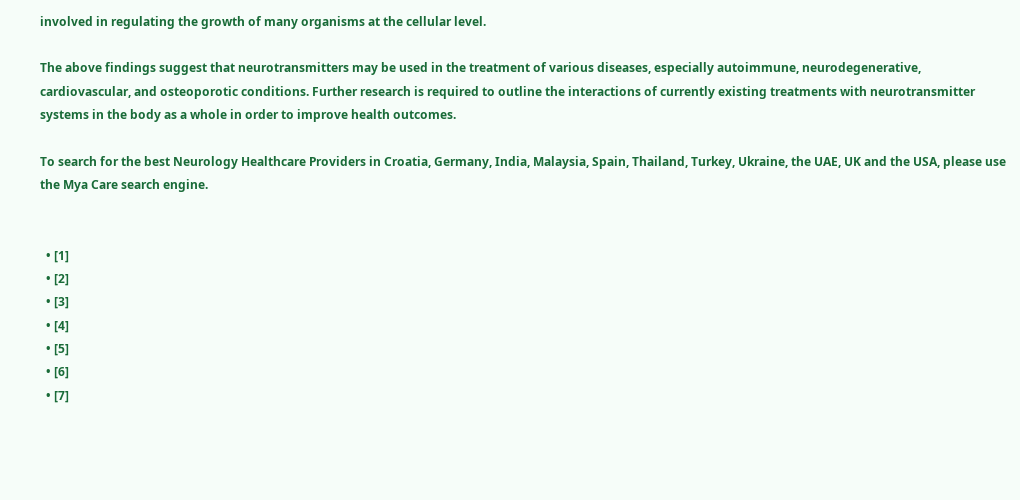involved in regulating the growth of many organisms at the cellular level.

The above findings suggest that neurotransmitters may be used in the treatment of various diseases, especially autoimmune, neurodegenerative, cardiovascular, and osteoporotic conditions. Further research is required to outline the interactions of currently existing treatments with neurotransmitter systems in the body as a whole in order to improve health outcomes.

To search for the best Neurology Healthcare Providers in Croatia, Germany, India, Malaysia, Spain, Thailand, Turkey, Ukraine, the UAE, UK and the USA, please use the Mya Care search engine.


  • [1]
  • [2]
  • [3]
  • [4]
  • [5]
  • [6]
  • [7]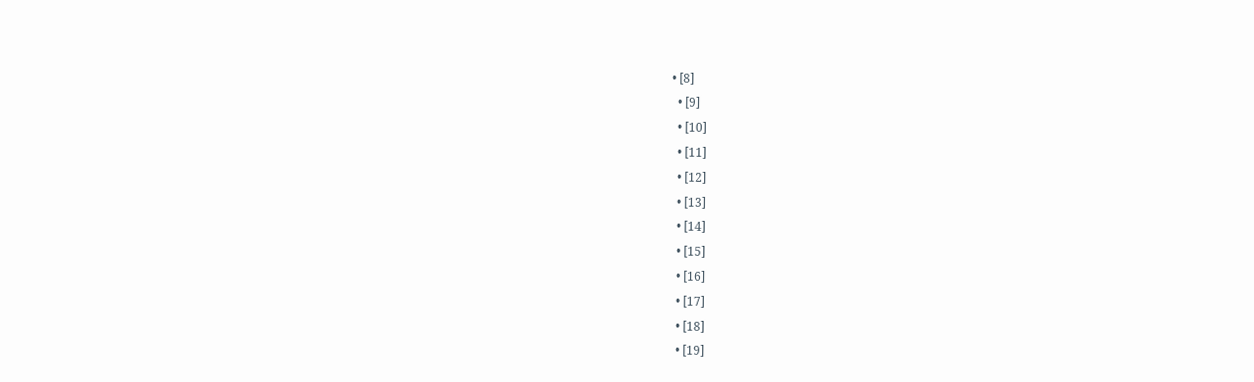• [8]
  • [9]
  • [10]
  • [11]
  • [12]
  • [13]
  • [14]
  • [15]
  • [16]
  • [17]
  • [18]
  • [19]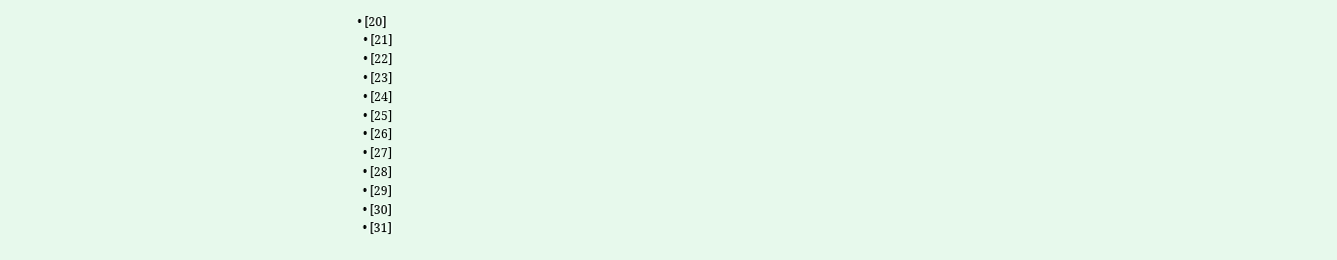• [20]
  • [21]
  • [22]
  • [23]
  • [24]
  • [25]
  • [26]
  • [27]
  • [28]
  • [29]
  • [30]
  • [31]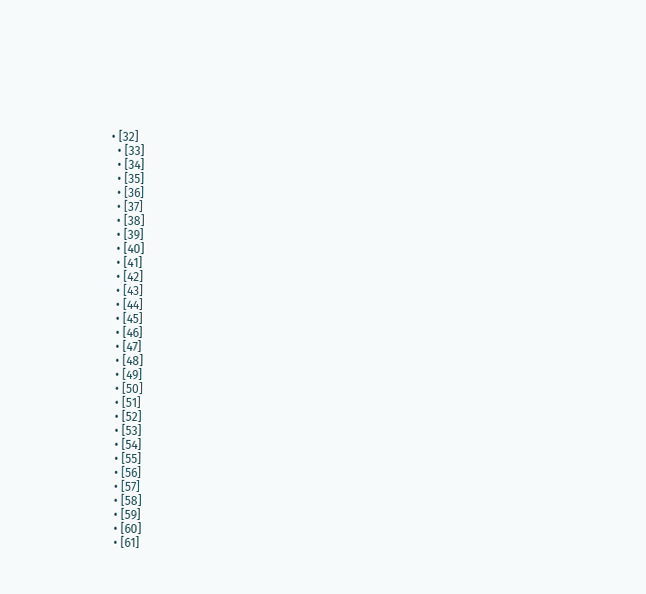• [32]
  • [33]
  • [34]
  • [35]
  • [36]
  • [37]
  • [38]
  • [39]
  • [40]
  • [41]
  • [42]
  • [43]
  • [44]
  • [45]
  • [46]
  • [47]
  • [48]
  • [49]
  • [50]
  • [51]
  • [52]
  • [53]
  • [54]
  • [55]
  • [56]
  • [57]
  • [58]
  • [59]
  • [60]
  • [61]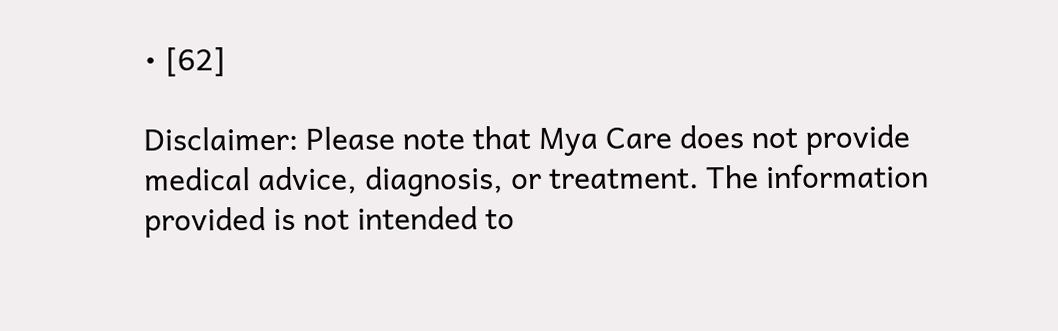• [62]

Disclaimer: Please note that Mya Care does not provide medical advice, diagnosis, or treatment. The information provided is not intended to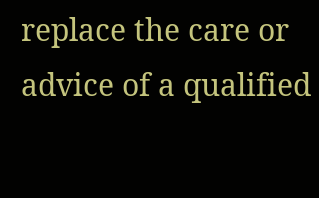replace the care or advice of a qualified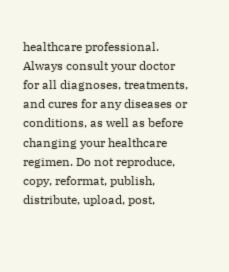healthcare professional. Always consult your doctor for all diagnoses, treatments, and cures for any diseases or conditions, as well as before changing your healthcare regimen. Do not reproduce, copy, reformat, publish, distribute, upload, post,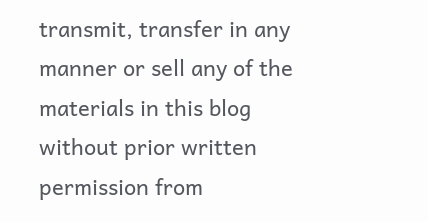transmit, transfer in any manner or sell any of the materials in this blog without prior written permission from